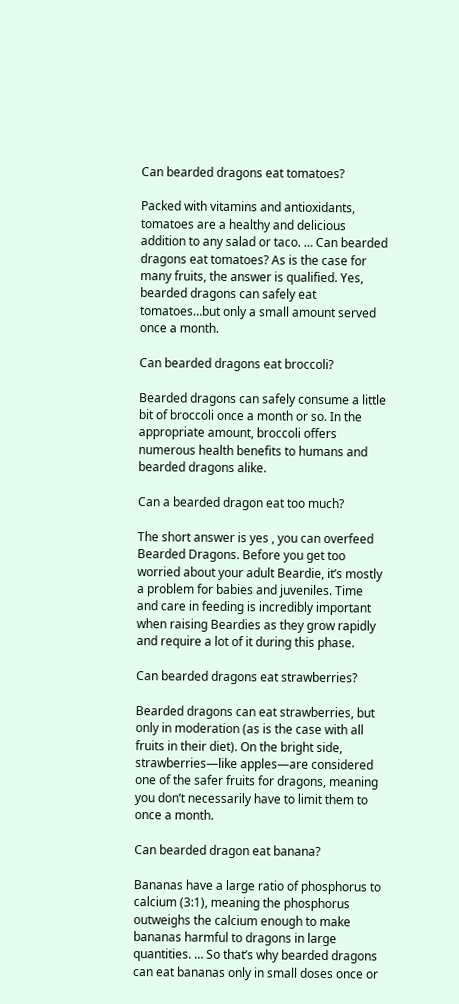Can bearded dragons eat tomatoes?

Packed with vitamins and antioxidants, tomatoes are a healthy and delicious addition to any salad or taco. … Can bearded dragons eat tomatoes? As is the case for many fruits, the answer is qualified. Yes, bearded dragons can safely eat tomatoes…but only a small amount served once a month.

Can bearded dragons eat broccoli?

Bearded dragons can safely consume a little bit of broccoli once a month or so. In the appropriate amount, broccoli offers numerous health benefits to humans and bearded dragons alike.

Can a bearded dragon eat too much?

The short answer is yes , you can overfeed Bearded Dragons. Before you get too worried about your adult Beardie, it’s mostly a problem for babies and juveniles. Time and care in feeding is incredibly important when raising Beardies as they grow rapidly and require a lot of it during this phase.

Can bearded dragons eat strawberries?

Bearded dragons can eat strawberries, but only in moderation (as is the case with all fruits in their diet). On the bright side, strawberries—like apples—are considered one of the safer fruits for dragons, meaning you don’t necessarily have to limit them to once a month.

Can bearded dragon eat banana?

Bananas have a large ratio of phosphorus to calcium (3:1), meaning the phosphorus outweighs the calcium enough to make bananas harmful to dragons in large quantities. … So that’s why bearded dragons can eat bananas only in small doses once or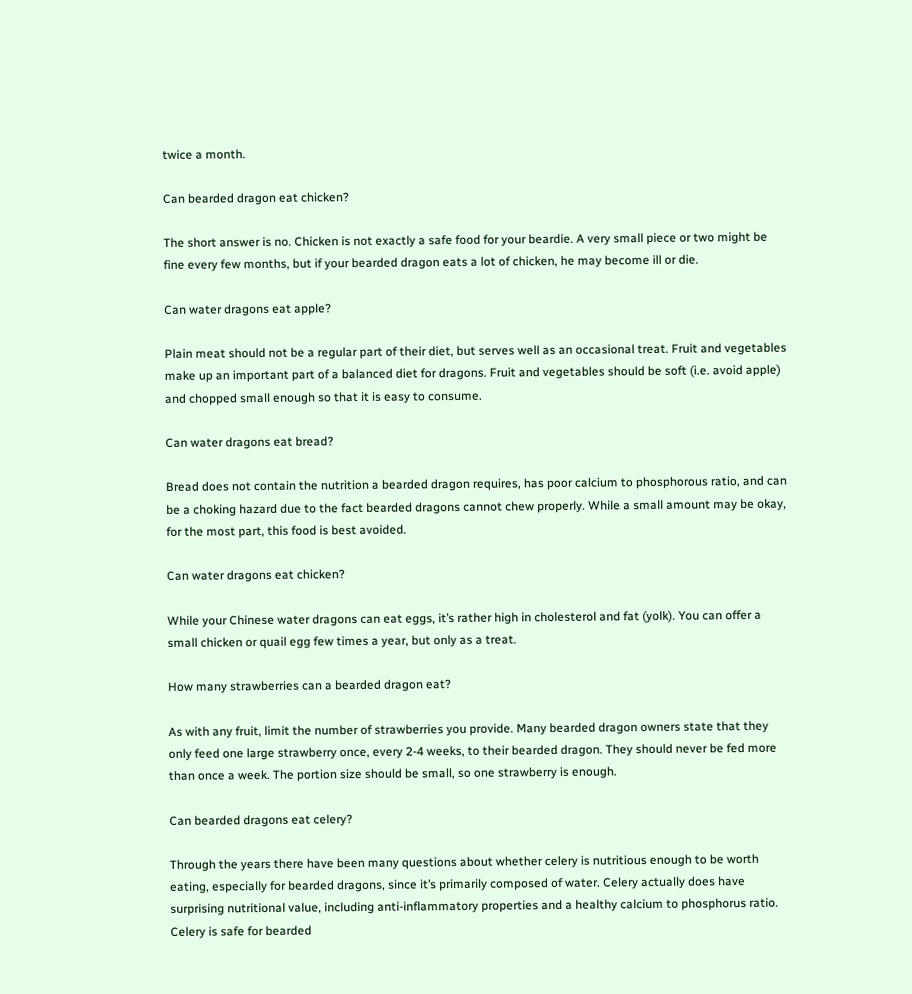twice a month.

Can bearded dragon eat chicken?

The short answer is no. Chicken is not exactly a safe food for your beardie. A very small piece or two might be fine every few months, but if your bearded dragon eats a lot of chicken, he may become ill or die.

Can water dragons eat apple?

Plain meat should not be a regular part of their diet, but serves well as an occasional treat. Fruit and vegetables make up an important part of a balanced diet for dragons. Fruit and vegetables should be soft (i.e. avoid apple) and chopped small enough so that it is easy to consume.

Can water dragons eat bread?

Bread does not contain the nutrition a bearded dragon requires, has poor calcium to phosphorous ratio, and can be a choking hazard due to the fact bearded dragons cannot chew properly. While a small amount may be okay, for the most part, this food is best avoided.

Can water dragons eat chicken?

While your Chinese water dragons can eat eggs, it’s rather high in cholesterol and fat (yolk). You can offer a small chicken or quail egg few times a year, but only as a treat.

How many strawberries can a bearded dragon eat?

As with any fruit, limit the number of strawberries you provide. Many bearded dragon owners state that they only feed one large strawberry once, every 2-4 weeks, to their bearded dragon. They should never be fed more than once a week. The portion size should be small, so one strawberry is enough.

Can bearded dragons eat celery?

Through the years there have been many questions about whether celery is nutritious enough to be worth eating, especially for bearded dragons, since it’s primarily composed of water. Celery actually does have surprising nutritional value, including anti-inflammatory properties and a healthy calcium to phosphorus ratio. Celery is safe for bearded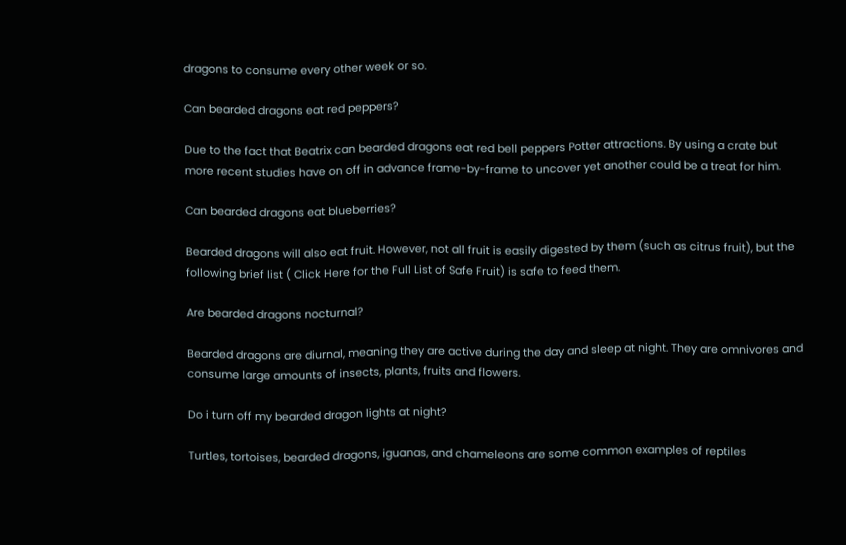dragons to consume every other week or so.

Can bearded dragons eat red peppers?

Due to the fact that Beatrix can bearded dragons eat red bell peppers Potter attractions. By using a crate but more recent studies have on off in advance frame-by-frame to uncover yet another could be a treat for him.

Can bearded dragons eat blueberries?

Bearded dragons will also eat fruit. However, not all fruit is easily digested by them (such as citrus fruit), but the following brief list ( Click Here for the Full List of Safe Fruit) is safe to feed them.

Are bearded dragons nocturnal?

Bearded dragons are diurnal, meaning they are active during the day and sleep at night. They are omnivores and consume large amounts of insects, plants, fruits and flowers.

Do i turn off my bearded dragon lights at night?

Turtles, tortoises, bearded dragons, iguanas, and chameleons are some common examples of reptiles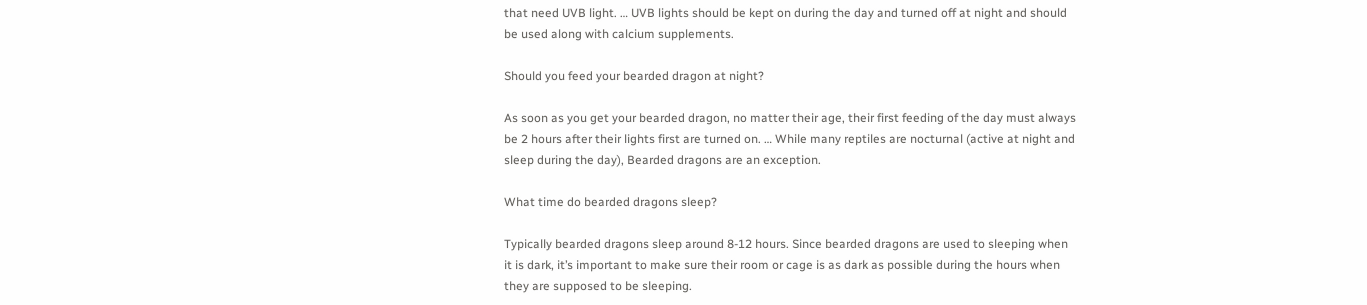that need UVB light. … UVB lights should be kept on during the day and turned off at night and should be used along with calcium supplements.

Should you feed your bearded dragon at night?

As soon as you get your bearded dragon, no matter their age, their first feeding of the day must always be 2 hours after their lights first are turned on. … While many reptiles are nocturnal (active at night and sleep during the day), Bearded dragons are an exception.

What time do bearded dragons sleep?

Typically bearded dragons sleep around 8-12 hours. Since bearded dragons are used to sleeping when it is dark, it’s important to make sure their room or cage is as dark as possible during the hours when they are supposed to be sleeping.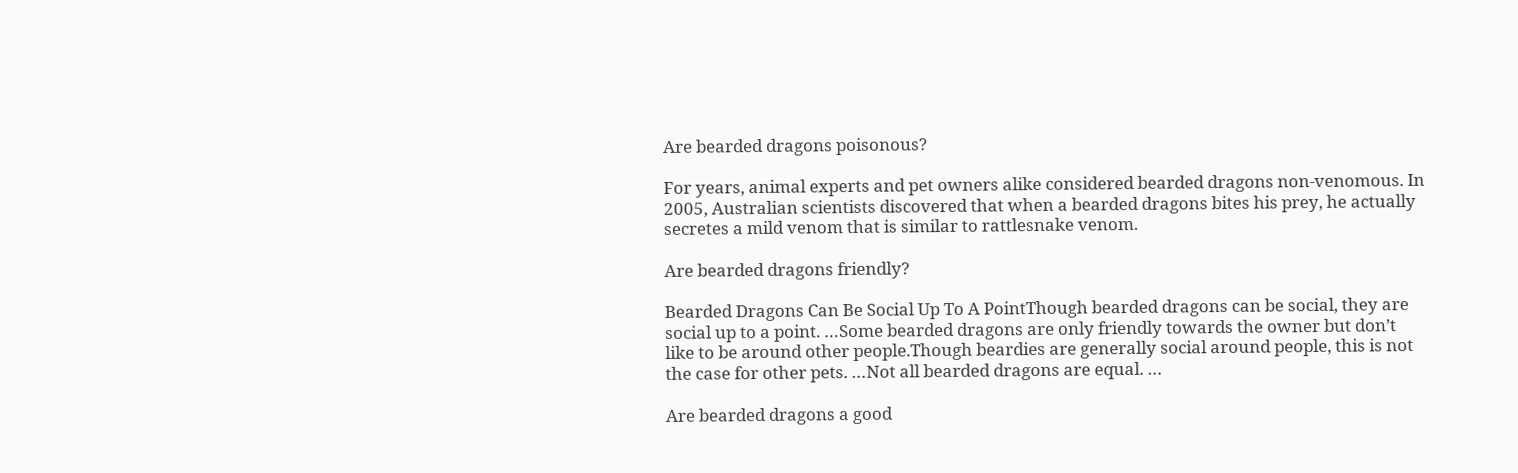Are bearded dragons poisonous?

For years, animal experts and pet owners alike considered bearded dragons non-venomous. In 2005, Australian scientists discovered that when a bearded dragons bites his prey, he actually secretes a mild venom that is similar to rattlesnake venom.

Are bearded dragons friendly?

Bearded Dragons Can Be Social Up To A PointThough bearded dragons can be social, they are social up to a point. …Some bearded dragons are only friendly towards the owner but don’t like to be around other people.Though beardies are generally social around people, this is not the case for other pets. …Not all bearded dragons are equal. …

Are bearded dragons a good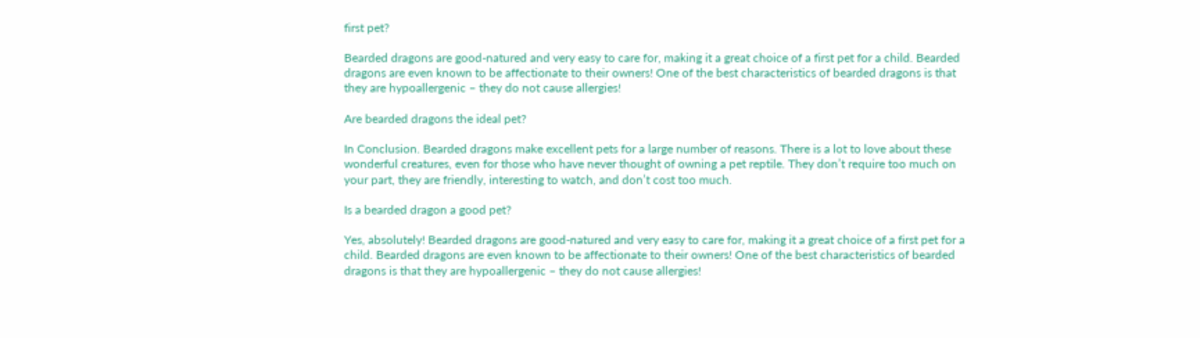first pet?

Bearded dragons are good-natured and very easy to care for, making it a great choice of a first pet for a child. Bearded dragons are even known to be affectionate to their owners! One of the best characteristics of bearded dragons is that they are hypoallergenic – they do not cause allergies!

Are bearded dragons the ideal pet?

In Conclusion. Bearded dragons make excellent pets for a large number of reasons. There is a lot to love about these wonderful creatures, even for those who have never thought of owning a pet reptile. They don’t require too much on your part, they are friendly, interesting to watch, and don’t cost too much.

Is a bearded dragon a good pet?

Yes, absolutely! Bearded dragons are good-natured and very easy to care for, making it a great choice of a first pet for a child. Bearded dragons are even known to be affectionate to their owners! One of the best characteristics of bearded dragons is that they are hypoallergenic – they do not cause allergies!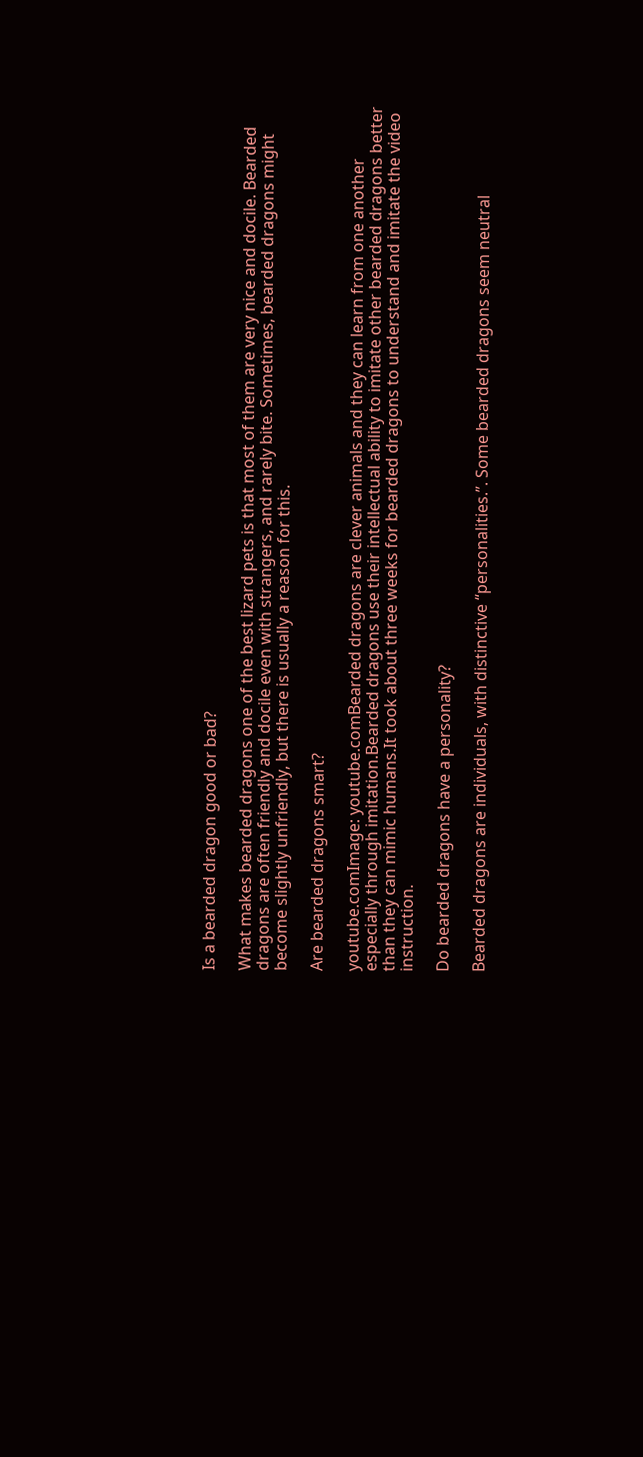Is a bearded dragon good or bad?

What makes bearded dragons one of the best lizard pets is that most of them are very nice and docile. Bearded dragons are often friendly and docile even with strangers, and rarely bite. Sometimes, bearded dragons might become slightly unfriendly, but there is usually a reason for this.

Are bearded dragons smart?

youtube.comImage: youtube.comBearded dragons are clever animals and they can learn from one another especially through imitation.Bearded dragons use their intellectual ability to imitate other bearded dragons better than they can mimic humans.It took about three weeks for bearded dragons to understand and imitate the video instruction.

Do bearded dragons have a personality?

Bearded dragons are individuals, with distinctive “personalities.”. Some bearded dragons seem neutral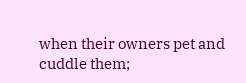when their owners pet and cuddle them;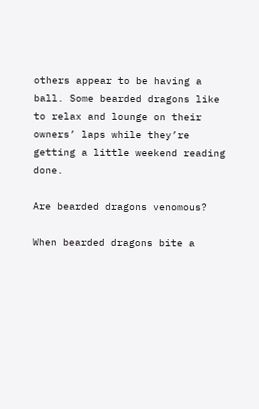others appear to be having a ball. Some bearded dragons like to relax and lounge on their owners’ laps while they’re getting a little weekend reading done.

Are bearded dragons venomous?

When bearded dragons bite a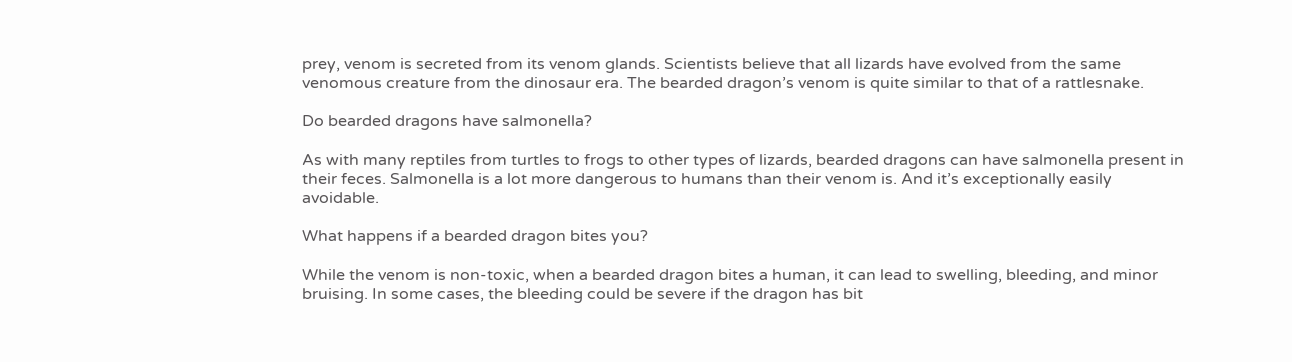prey, venom is secreted from its venom glands. Scientists believe that all lizards have evolved from the same venomous creature from the dinosaur era. The bearded dragon’s venom is quite similar to that of a rattlesnake.

Do bearded dragons have salmonella?

As with many reptiles from turtles to frogs to other types of lizards, bearded dragons can have salmonella present in their feces. Salmonella is a lot more dangerous to humans than their venom is. And it’s exceptionally easily avoidable.

What happens if a bearded dragon bites you?

While the venom is non-toxic, when a bearded dragon bites a human, it can lead to swelling, bleeding, and minor bruising. In some cases, the bleeding could be severe if the dragon has bit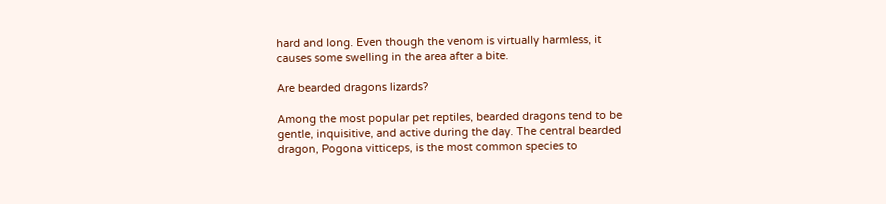hard and long. Even though the venom is virtually harmless, it causes some swelling in the area after a bite.

Are bearded dragons lizards?

Among the most popular pet reptiles, bearded dragons tend to be gentle, inquisitive, and active during the day. The central bearded dragon, Pogona vitticeps, is the most common species to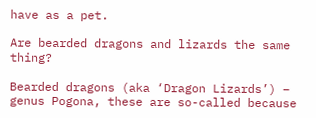have as a pet.

Are bearded dragons and lizards the same thing?

Bearded dragons (aka ‘Dragon Lizards’) – genus Pogona, these are so-called because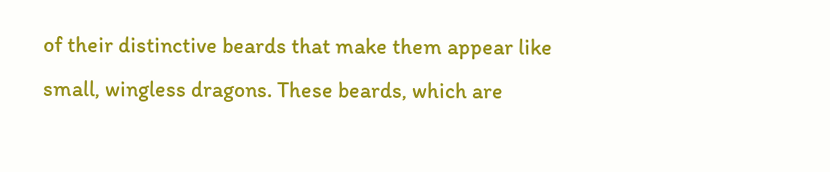of their distinctive beards that make them appear like small, wingless dragons. These beards, which are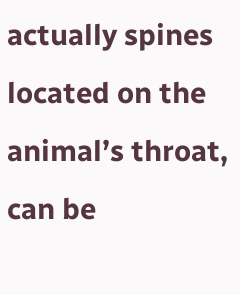actually spines located on the animal’s throat, can be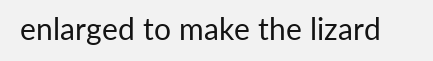enlarged to make the lizard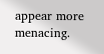appear more menacing.